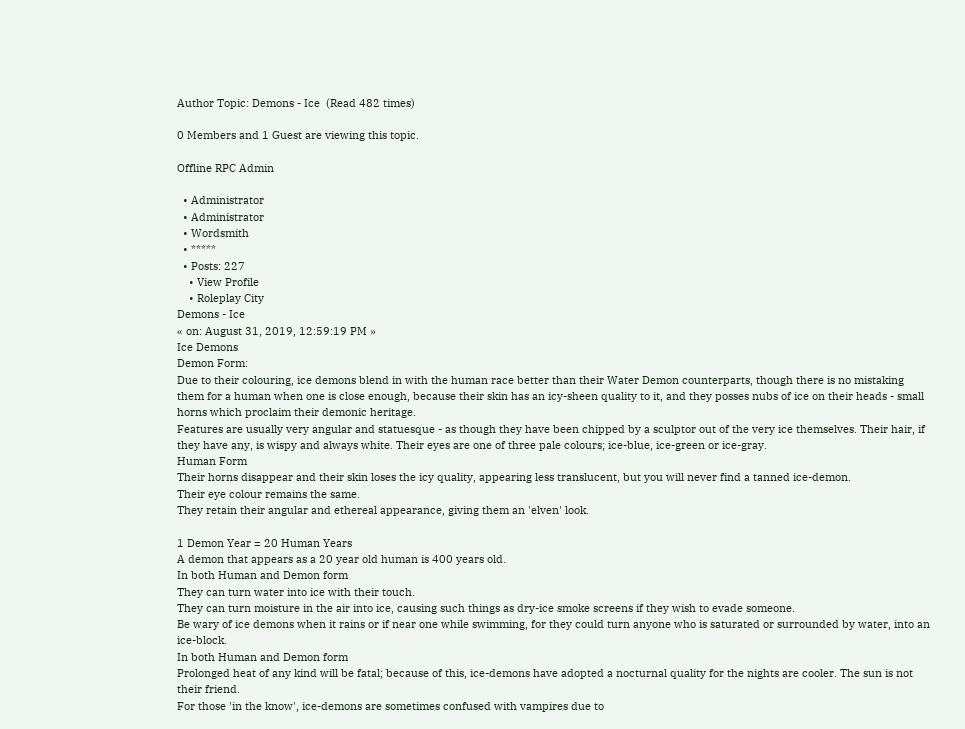Author Topic: Demons - Ice  (Read 482 times)

0 Members and 1 Guest are viewing this topic.

Offline RPC Admin

  • Administrator
  • Administrator
  • Wordsmith
  • *****
  • Posts: 227
    • View Profile
    • Roleplay City
Demons - Ice
« on: August 31, 2019, 12:59:19 PM »
Ice Demons
Demon Form:
Due to their colouring, ice demons blend in with the human race better than their Water Demon counterparts, though there is no mistaking them for a human when one is close enough, because their skin has an icy-sheen quality to it, and they posses nubs of ice on their heads - small horns which proclaim their demonic heritage.
Features are usually very angular and statuesque - as though they have been chipped by a sculptor out of the very ice themselves. Their hair, if they have any, is wispy and always white. Their eyes are one of three pale colours; ice-blue, ice-green or ice-gray.
Human Form
Their horns disappear and their skin loses the icy quality, appearing less translucent, but you will never find a tanned ice-demon.
Their eye colour remains the same.
They retain their angular and ethereal appearance, giving them an 'elven' look.

1 Demon Year = 20 Human Years
A demon that appears as a 20 year old human is 400 years old.
In both Human and Demon form
They can turn water into ice with their touch.
They can turn moisture in the air into ice, causing such things as dry-ice smoke screens if they wish to evade someone.
Be wary of ice demons when it rains or if near one while swimming, for they could turn anyone who is saturated or surrounded by water, into an ice-block.
In both Human and Demon form
Prolonged heat of any kind will be fatal; because of this, ice-demons have adopted a nocturnal quality for the nights are cooler. The sun is not their friend.
For those 'in the know', ice-demons are sometimes confused with vampires due to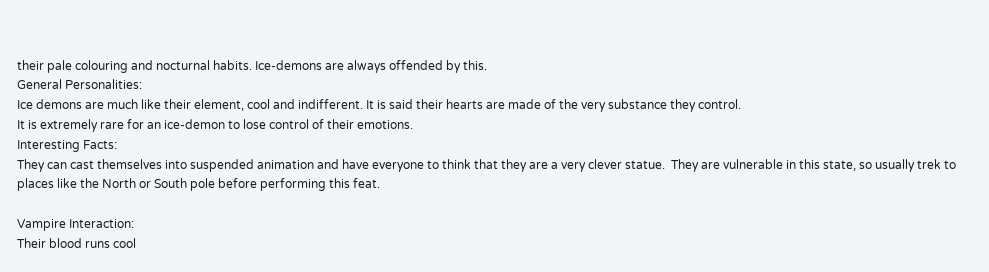their pale colouring and nocturnal habits. Ice-demons are always offended by this.
General Personalities:
Ice demons are much like their element, cool and indifferent. It is said their hearts are made of the very substance they control.
It is extremely rare for an ice-demon to lose control of their emotions.
Interesting Facts:
They can cast themselves into suspended animation and have everyone to think that they are a very clever statue.  They are vulnerable in this state, so usually trek to places like the North or South pole before performing this feat.

Vampire Interaction:
Their blood runs cool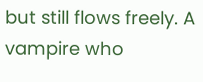but still flows freely. A vampire who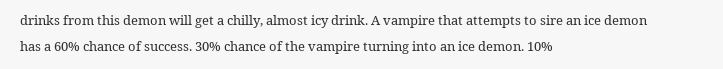drinks from this demon will get a chilly, almost icy drink. A vampire that attempts to sire an ice demon has a 60% chance of success. 30% chance of the vampire turning into an ice demon. 10%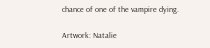chance of one of the vampire dying.

Artwork: Natalie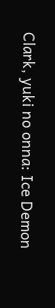Clark, yuki no onna: Ice Demon